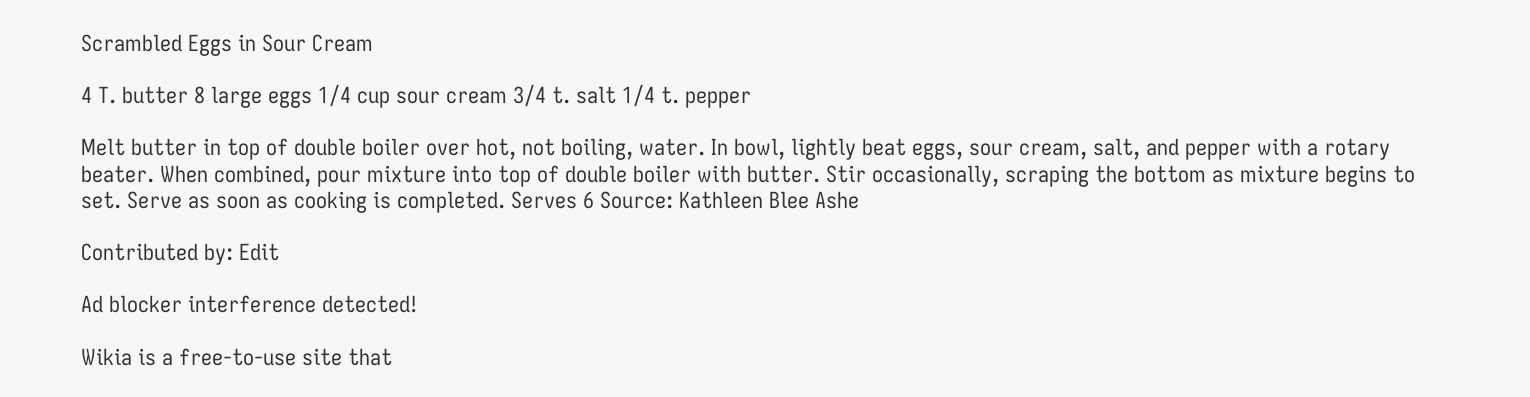Scrambled Eggs in Sour Cream

4 T. butter 8 large eggs 1/4 cup sour cream 3/4 t. salt 1/4 t. pepper

Melt butter in top of double boiler over hot, not boiling, water. In bowl, lightly beat eggs, sour cream, salt, and pepper with a rotary beater. When combined, pour mixture into top of double boiler with butter. Stir occasionally, scraping the bottom as mixture begins to set. Serve as soon as cooking is completed. Serves 6 Source: Kathleen Blee Ashe

Contributed by: Edit

Ad blocker interference detected!

Wikia is a free-to-use site that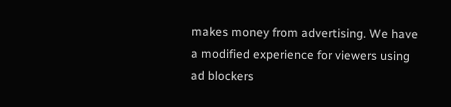makes money from advertising. We have a modified experience for viewers using ad blockers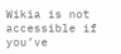Wikia is not accessible if you’ve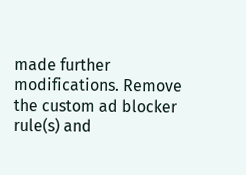made further modifications. Remove the custom ad blocker rule(s) and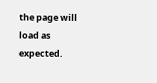the page will load as expected.